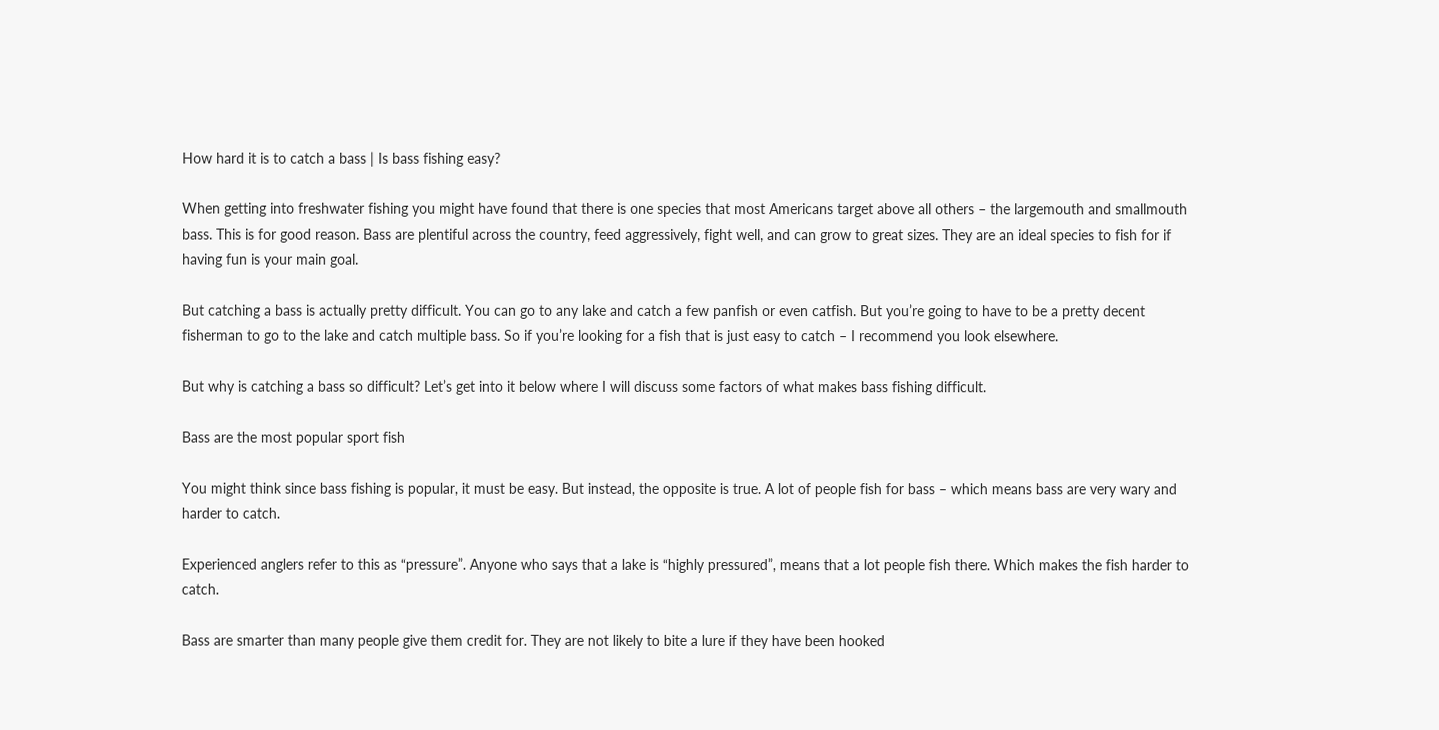How hard it is to catch a bass | Is bass fishing easy?

When getting into freshwater fishing you might have found that there is one species that most Americans target above all others – the largemouth and smallmouth bass. This is for good reason. Bass are plentiful across the country, feed aggressively, fight well, and can grow to great sizes. They are an ideal species to fish for if having fun is your main goal.

But catching a bass is actually pretty difficult. You can go to any lake and catch a few panfish or even catfish. But you’re going to have to be a pretty decent fisherman to go to the lake and catch multiple bass. So if you’re looking for a fish that is just easy to catch – I recommend you look elsewhere.

But why is catching a bass so difficult? Let’s get into it below where I will discuss some factors of what makes bass fishing difficult.

Bass are the most popular sport fish

You might think since bass fishing is popular, it must be easy. But instead, the opposite is true. A lot of people fish for bass – which means bass are very wary and harder to catch.

Experienced anglers refer to this as “pressure”. Anyone who says that a lake is “highly pressured”, means that a lot people fish there. Which makes the fish harder to catch.

Bass are smarter than many people give them credit for. They are not likely to bite a lure if they have been hooked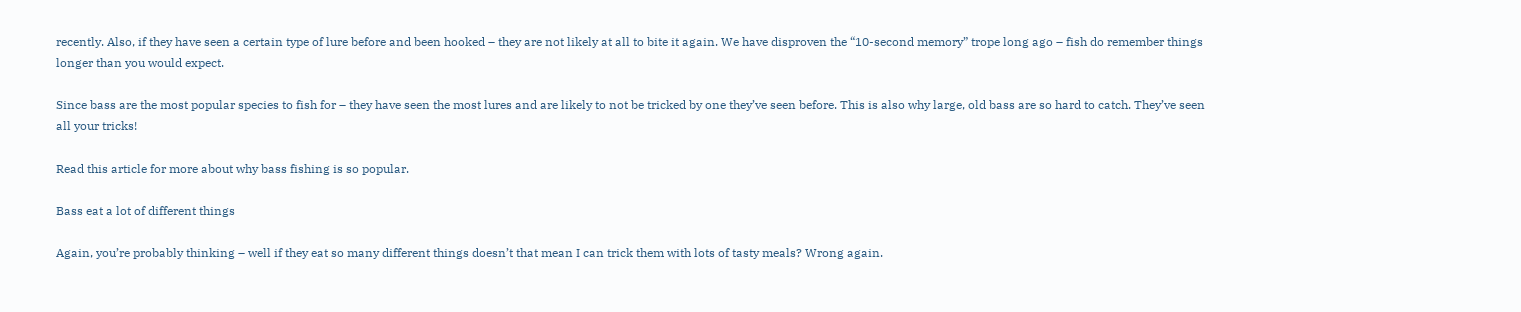recently. Also, if they have seen a certain type of lure before and been hooked – they are not likely at all to bite it again. We have disproven the “10-second memory” trope long ago – fish do remember things longer than you would expect.

Since bass are the most popular species to fish for – they have seen the most lures and are likely to not be tricked by one they’ve seen before. This is also why large, old bass are so hard to catch. They’ve seen all your tricks!

Read this article for more about why bass fishing is so popular.

Bass eat a lot of different things

Again, you’re probably thinking – well if they eat so many different things doesn’t that mean I can trick them with lots of tasty meals? Wrong again.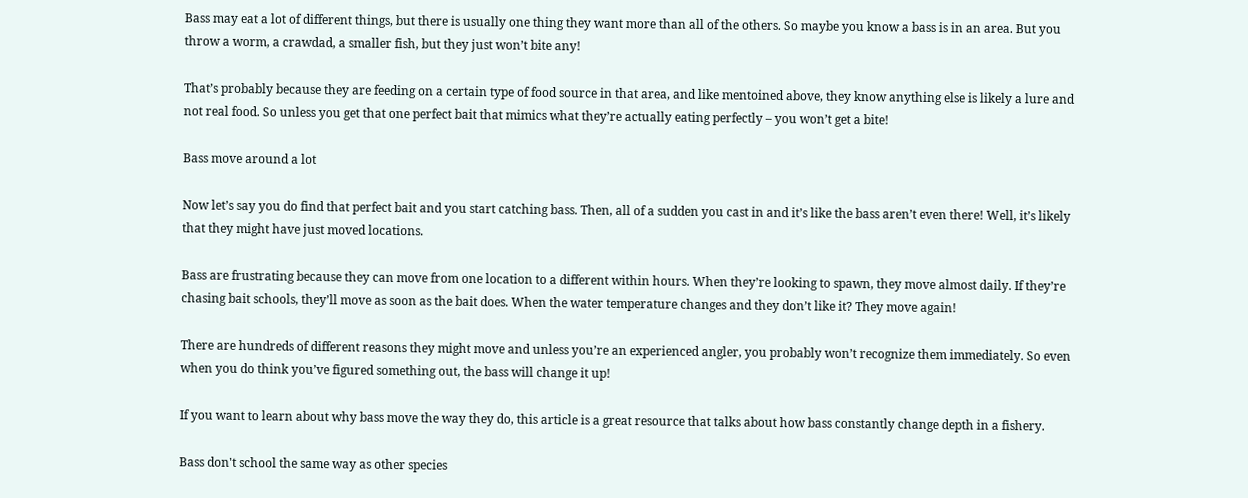Bass may eat a lot of different things, but there is usually one thing they want more than all of the others. So maybe you know a bass is in an area. But you throw a worm, a crawdad, a smaller fish, but they just won’t bite any!

That’s probably because they are feeding on a certain type of food source in that area, and like mentoined above, they know anything else is likely a lure and not real food. So unless you get that one perfect bait that mimics what they’re actually eating perfectly – you won’t get a bite!

Bass move around a lot

Now let’s say you do find that perfect bait and you start catching bass. Then, all of a sudden you cast in and it’s like the bass aren’t even there! Well, it’s likely that they might have just moved locations.

Bass are frustrating because they can move from one location to a different within hours. When they’re looking to spawn, they move almost daily. If they’re chasing bait schools, they’ll move as soon as the bait does. When the water temperature changes and they don’t like it? They move again!

There are hundreds of different reasons they might move and unless you’re an experienced angler, you probably won’t recognize them immediately. So even when you do think you’ve figured something out, the bass will change it up!

If you want to learn about why bass move the way they do, this article is a great resource that talks about how bass constantly change depth in a fishery.

Bass don't school the same way as other species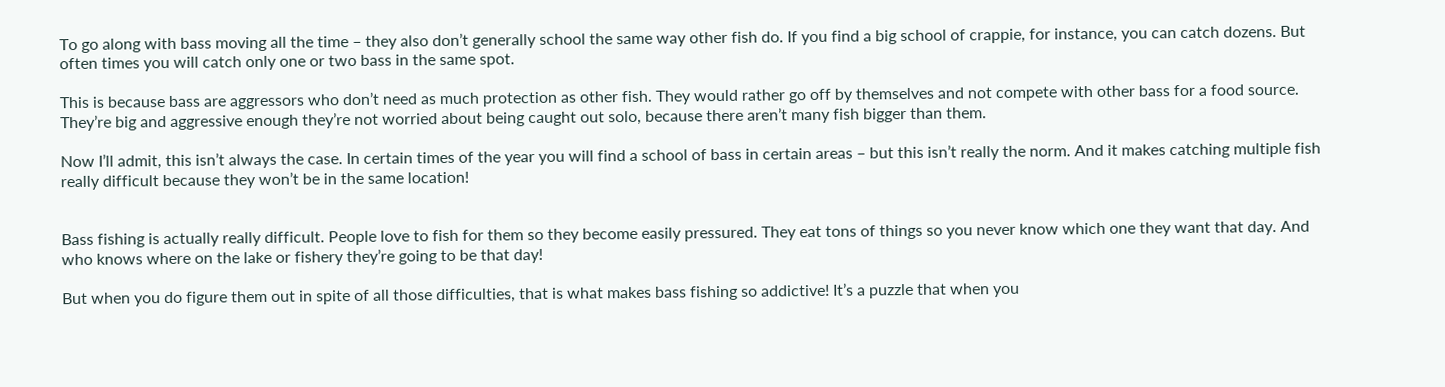To go along with bass moving all the time – they also don’t generally school the same way other fish do. If you find a big school of crappie, for instance, you can catch dozens. But often times you will catch only one or two bass in the same spot.

This is because bass are aggressors who don’t need as much protection as other fish. They would rather go off by themselves and not compete with other bass for a food source. They’re big and aggressive enough they’re not worried about being caught out solo, because there aren’t many fish bigger than them.

Now I’ll admit, this isn’t always the case. In certain times of the year you will find a school of bass in certain areas – but this isn’t really the norm. And it makes catching multiple fish really difficult because they won’t be in the same location!


Bass fishing is actually really difficult. People love to fish for them so they become easily pressured. They eat tons of things so you never know which one they want that day. And who knows where on the lake or fishery they’re going to be that day!

But when you do figure them out in spite of all those difficulties, that is what makes bass fishing so addictive! It’s a puzzle that when you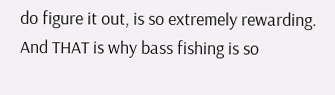do figure it out, is so extremely rewarding. And THAT is why bass fishing is so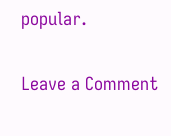popular.

Leave a Comment